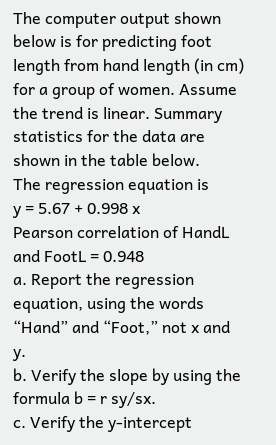The computer output shown below is for predicting foot length from hand length (in cm) for a group of women. Assume the trend is linear. Summary statistics for the data are shown in the table below.
The regression equation is
y = 5.67 + 0.998 x
Pearson correlation of HandL and FootL = 0.948
a. Report the regression equation, using the words “Hand” and “Foot,” not x and y.
b. Verify the slope by using the formula b = r sy/sx.
c. Verify the y-intercept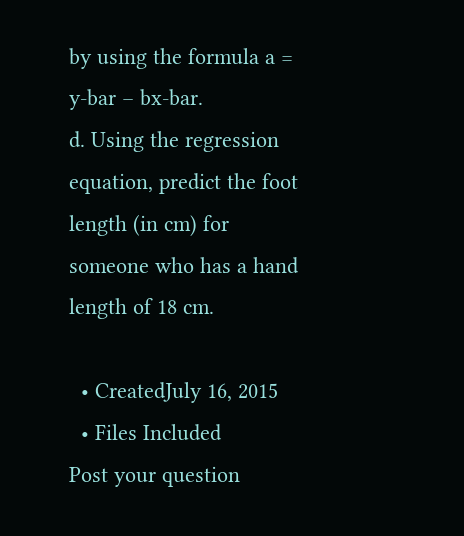by using the formula a = y-bar – bx-bar.
d. Using the regression equation, predict the foot length (in cm) for someone who has a hand length of 18 cm.

  • CreatedJuly 16, 2015
  • Files Included
Post your question